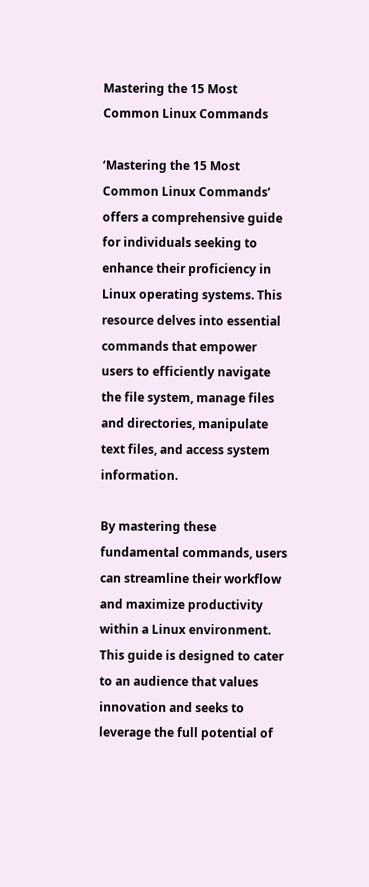Mastering the 15 Most Common Linux Commands

‘Mastering the 15 Most Common Linux Commands’ offers a comprehensive guide for individuals seeking to enhance their proficiency in Linux operating systems. This resource delves into essential commands that empower users to efficiently navigate the file system, manage files and directories, manipulate text files, and access system information.

By mastering these fundamental commands, users can streamline their workflow and maximize productivity within a Linux environment. This guide is designed to cater to an audience that values innovation and seeks to leverage the full potential of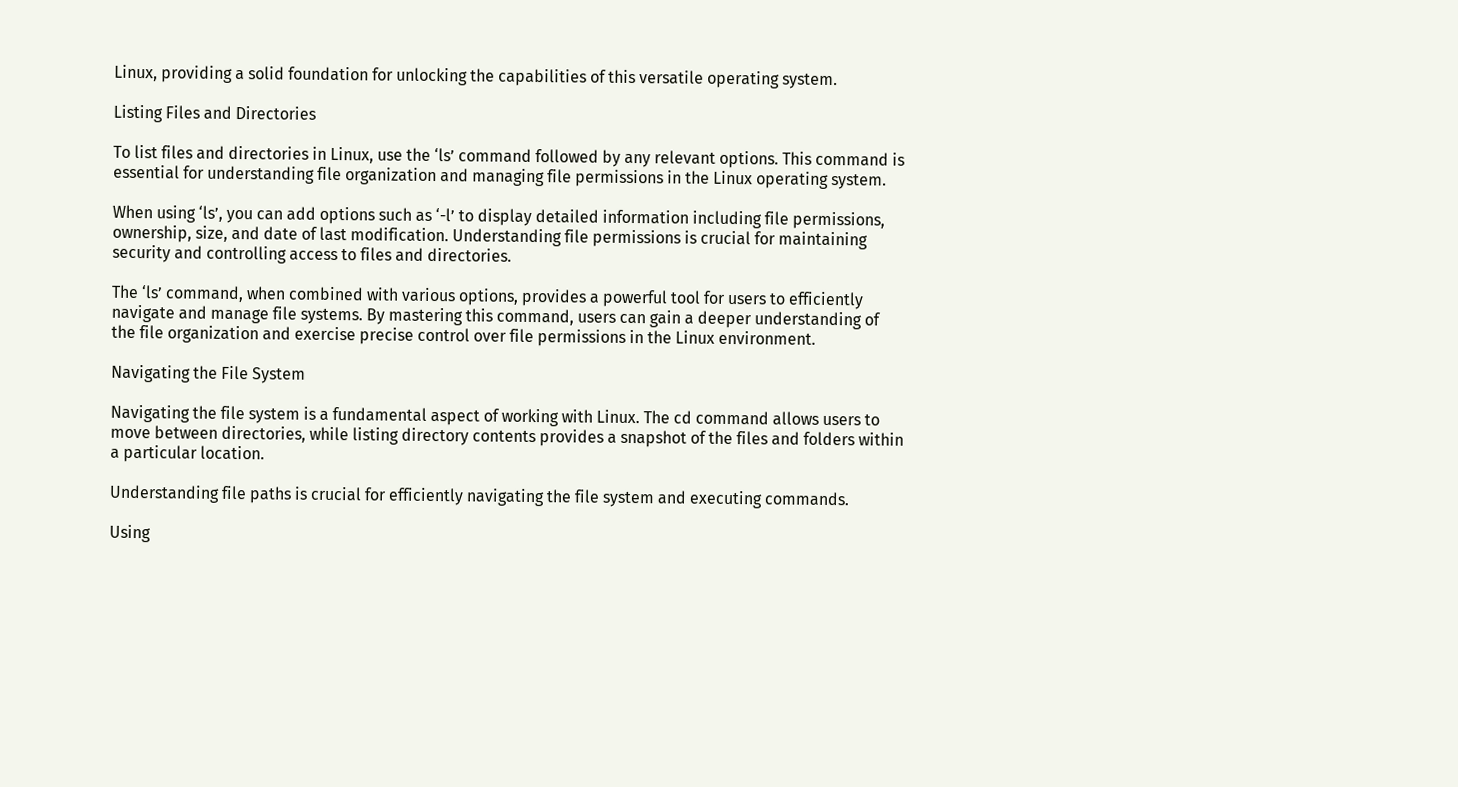Linux, providing a solid foundation for unlocking the capabilities of this versatile operating system.

Listing Files and Directories

To list files and directories in Linux, use the ‘ls’ command followed by any relevant options. This command is essential for understanding file organization and managing file permissions in the Linux operating system.

When using ‘ls’, you can add options such as ‘-l’ to display detailed information including file permissions, ownership, size, and date of last modification. Understanding file permissions is crucial for maintaining security and controlling access to files and directories.

The ‘ls’ command, when combined with various options, provides a powerful tool for users to efficiently navigate and manage file systems. By mastering this command, users can gain a deeper understanding of the file organization and exercise precise control over file permissions in the Linux environment.

Navigating the File System

Navigating the file system is a fundamental aspect of working with Linux. The cd command allows users to move between directories, while listing directory contents provides a snapshot of the files and folders within a particular location.

Understanding file paths is crucial for efficiently navigating the file system and executing commands.

Using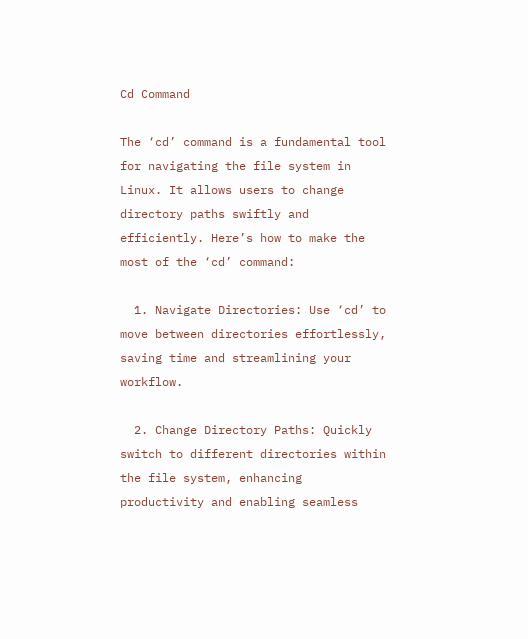Cd Command

The ‘cd’ command is a fundamental tool for navigating the file system in Linux. It allows users to change directory paths swiftly and efficiently. Here’s how to make the most of the ‘cd’ command:

  1. Navigate Directories: Use ‘cd’ to move between directories effortlessly, saving time and streamlining your workflow.

  2. Change Directory Paths: Quickly switch to different directories within the file system, enhancing productivity and enabling seamless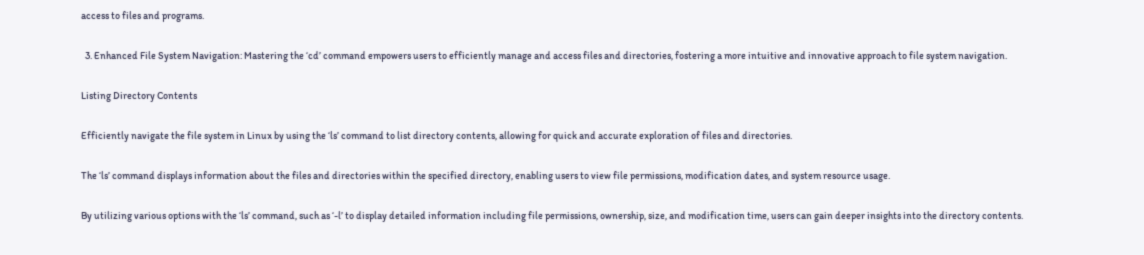access to files and programs.

  3. Enhanced File System Navigation: Mastering the ‘cd’ command empowers users to efficiently manage and access files and directories, fostering a more intuitive and innovative approach to file system navigation.

Listing Directory Contents

Efficiently navigate the file system in Linux by using the ‘ls’ command to list directory contents, allowing for quick and accurate exploration of files and directories.

The ‘ls’ command displays information about the files and directories within the specified directory, enabling users to view file permissions, modification dates, and system resource usage.

By utilizing various options with the ‘ls’ command, such as ‘-l’ to display detailed information including file permissions, ownership, size, and modification time, users can gain deeper insights into the directory contents.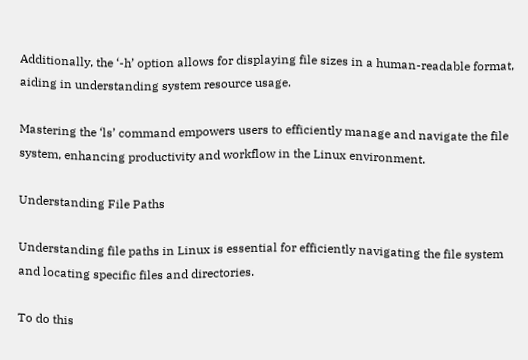Additionally, the ‘-h’ option allows for displaying file sizes in a human-readable format, aiding in understanding system resource usage.

Mastering the ‘ls’ command empowers users to efficiently manage and navigate the file system, enhancing productivity and workflow in the Linux environment.

Understanding File Paths

Understanding file paths in Linux is essential for efficiently navigating the file system and locating specific files and directories.

To do this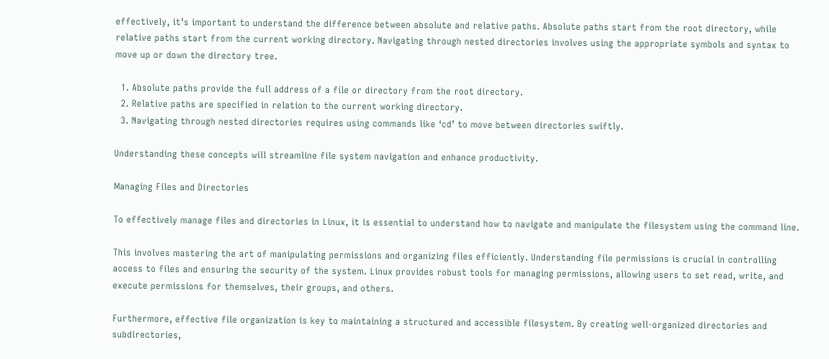effectively, it’s important to understand the difference between absolute and relative paths. Absolute paths start from the root directory, while relative paths start from the current working directory. Navigating through nested directories involves using the appropriate symbols and syntax to move up or down the directory tree.

  1. Absolute paths provide the full address of a file or directory from the root directory.
  2. Relative paths are specified in relation to the current working directory.
  3. Navigating through nested directories requires using commands like ‘cd’ to move between directories swiftly.

Understanding these concepts will streamline file system navigation and enhance productivity.

Managing Files and Directories

To effectively manage files and directories in Linux, it is essential to understand how to navigate and manipulate the filesystem using the command line.

This involves mastering the art of manipulating permissions and organizing files efficiently. Understanding file permissions is crucial in controlling access to files and ensuring the security of the system. Linux provides robust tools for managing permissions, allowing users to set read, write, and execute permissions for themselves, their groups, and others.

Furthermore, effective file organization is key to maintaining a structured and accessible filesystem. By creating well-organized directories and subdirectories,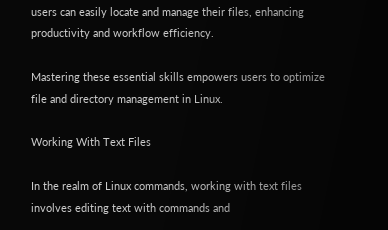users can easily locate and manage their files, enhancing productivity and workflow efficiency.

Mastering these essential skills empowers users to optimize file and directory management in Linux.

Working With Text Files

In the realm of Linux commands, working with text files involves editing text with commands and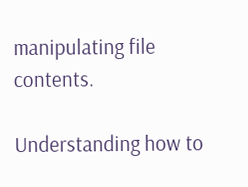manipulating file contents.

Understanding how to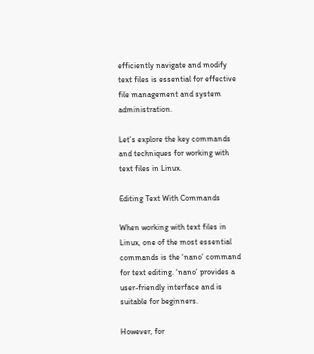efficiently navigate and modify text files is essential for effective file management and system administration.

Let’s explore the key commands and techniques for working with text files in Linux.

Editing Text With Commands

When working with text files in Linux, one of the most essential commands is the ‘nano’ command for text editing. ‘nano’ provides a user-friendly interface and is suitable for beginners.

However, for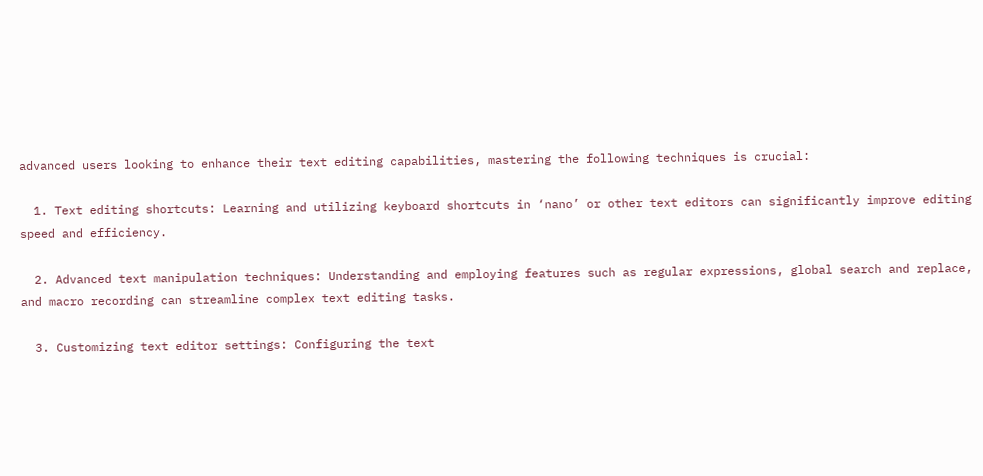advanced users looking to enhance their text editing capabilities, mastering the following techniques is crucial:

  1. Text editing shortcuts: Learning and utilizing keyboard shortcuts in ‘nano’ or other text editors can significantly improve editing speed and efficiency.

  2. Advanced text manipulation techniques: Understanding and employing features such as regular expressions, global search and replace, and macro recording can streamline complex text editing tasks.

  3. Customizing text editor settings: Configuring the text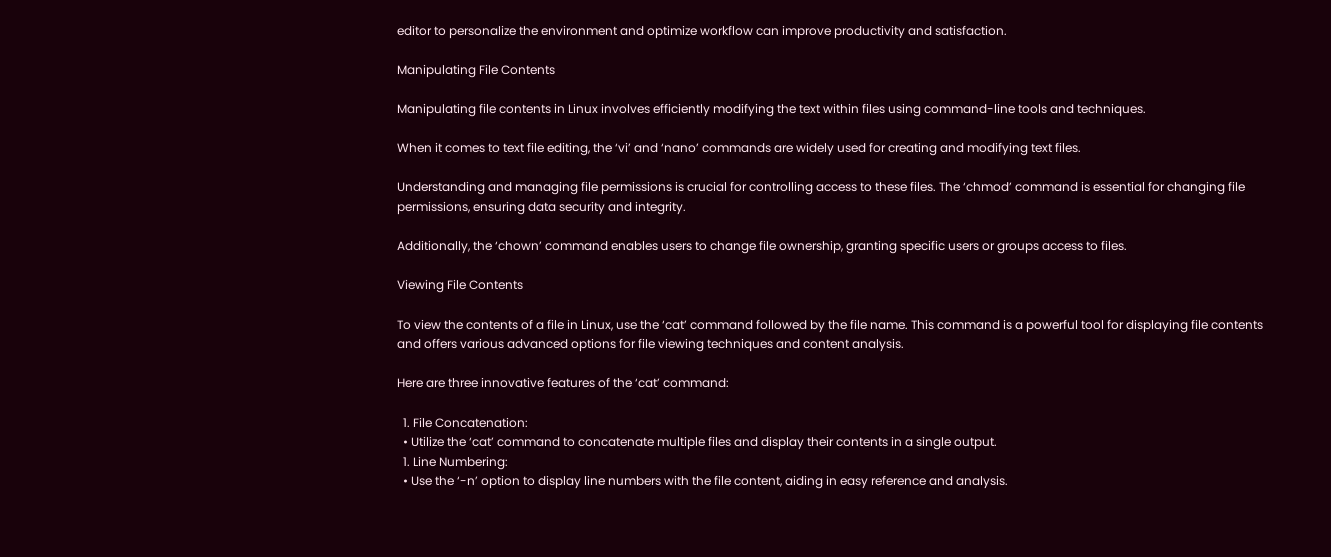editor to personalize the environment and optimize workflow can improve productivity and satisfaction.

Manipulating File Contents

Manipulating file contents in Linux involves efficiently modifying the text within files using command-line tools and techniques.

When it comes to text file editing, the ‘vi’ and ‘nano’ commands are widely used for creating and modifying text files.

Understanding and managing file permissions is crucial for controlling access to these files. The ‘chmod’ command is essential for changing file permissions, ensuring data security and integrity.

Additionally, the ‘chown’ command enables users to change file ownership, granting specific users or groups access to files.

Viewing File Contents

To view the contents of a file in Linux, use the ‘cat’ command followed by the file name. This command is a powerful tool for displaying file contents and offers various advanced options for file viewing techniques and content analysis.

Here are three innovative features of the ‘cat’ command:

  1. File Concatenation:
  • Utilize the ‘cat’ command to concatenate multiple files and display their contents in a single output.
  1. Line Numbering:
  • Use the ‘-n’ option to display line numbers with the file content, aiding in easy reference and analysis.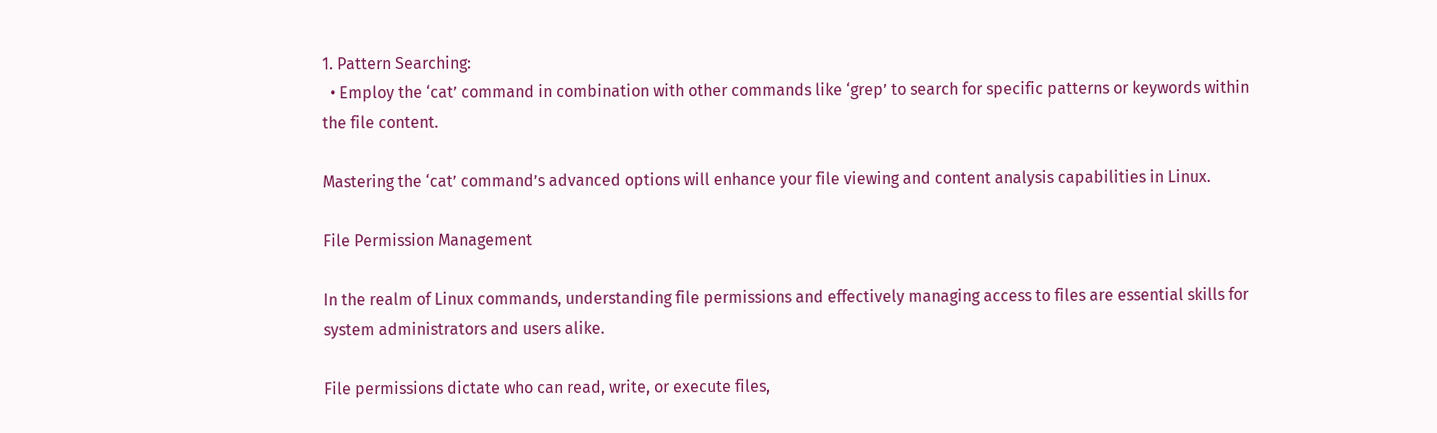1. Pattern Searching:
  • Employ the ‘cat’ command in combination with other commands like ‘grep’ to search for specific patterns or keywords within the file content.

Mastering the ‘cat’ command’s advanced options will enhance your file viewing and content analysis capabilities in Linux.

File Permission Management

In the realm of Linux commands, understanding file permissions and effectively managing access to files are essential skills for system administrators and users alike.

File permissions dictate who can read, write, or execute files,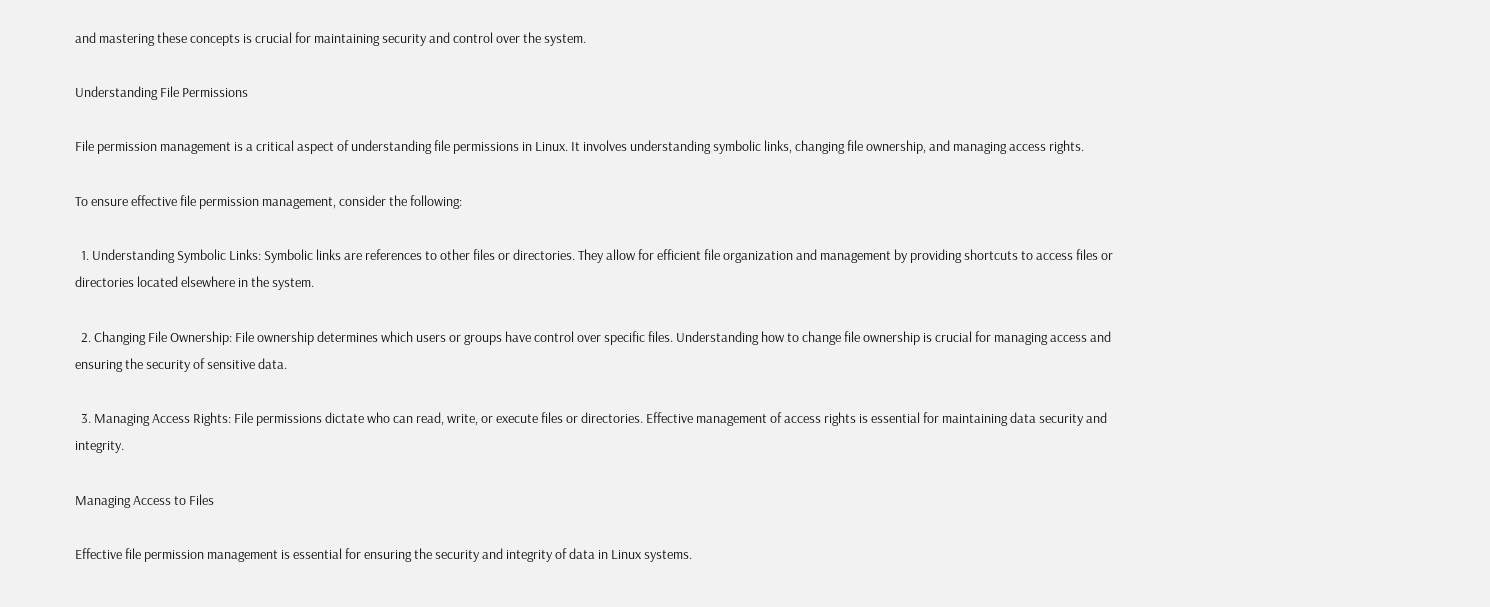and mastering these concepts is crucial for maintaining security and control over the system.

Understanding File Permissions

File permission management is a critical aspect of understanding file permissions in Linux. It involves understanding symbolic links, changing file ownership, and managing access rights.

To ensure effective file permission management, consider the following:

  1. Understanding Symbolic Links: Symbolic links are references to other files or directories. They allow for efficient file organization and management by providing shortcuts to access files or directories located elsewhere in the system.

  2. Changing File Ownership: File ownership determines which users or groups have control over specific files. Understanding how to change file ownership is crucial for managing access and ensuring the security of sensitive data.

  3. Managing Access Rights: File permissions dictate who can read, write, or execute files or directories. Effective management of access rights is essential for maintaining data security and integrity.

Managing Access to Files

Effective file permission management is essential for ensuring the security and integrity of data in Linux systems.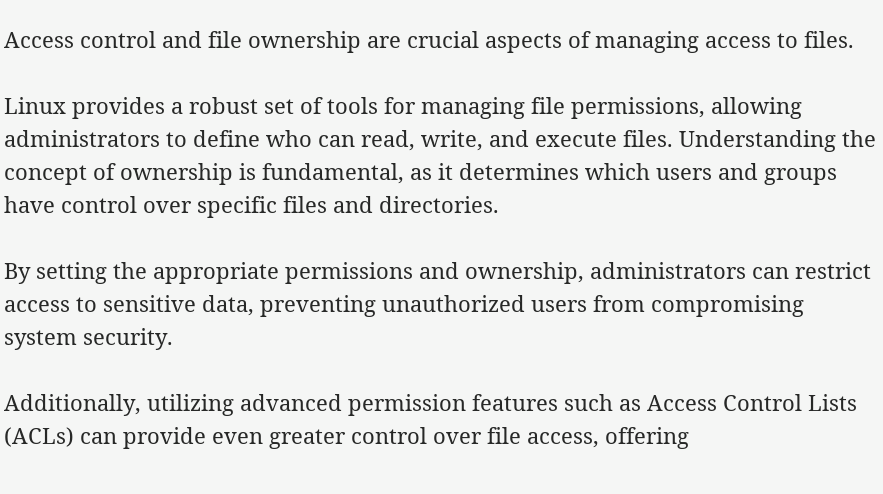Access control and file ownership are crucial aspects of managing access to files.

Linux provides a robust set of tools for managing file permissions, allowing administrators to define who can read, write, and execute files. Understanding the concept of ownership is fundamental, as it determines which users and groups have control over specific files and directories.

By setting the appropriate permissions and ownership, administrators can restrict access to sensitive data, preventing unauthorized users from compromising system security.

Additionally, utilizing advanced permission features such as Access Control Lists (ACLs) can provide even greater control over file access, offering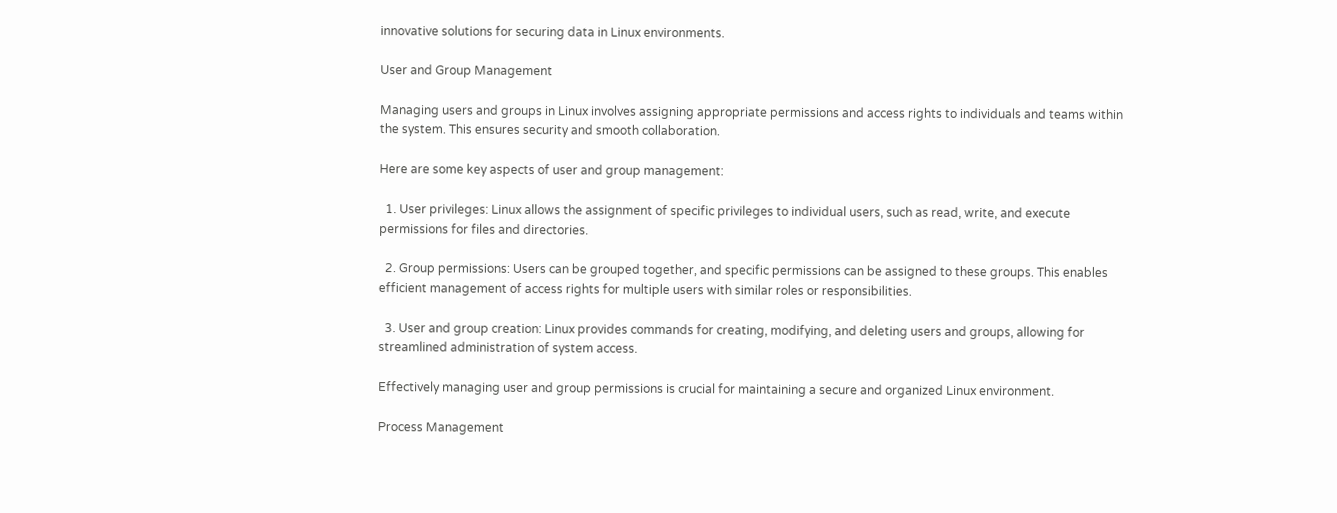innovative solutions for securing data in Linux environments.

User and Group Management

Managing users and groups in Linux involves assigning appropriate permissions and access rights to individuals and teams within the system. This ensures security and smooth collaboration.

Here are some key aspects of user and group management:

  1. User privileges: Linux allows the assignment of specific privileges to individual users, such as read, write, and execute permissions for files and directories.

  2. Group permissions: Users can be grouped together, and specific permissions can be assigned to these groups. This enables efficient management of access rights for multiple users with similar roles or responsibilities.

  3. User and group creation: Linux provides commands for creating, modifying, and deleting users and groups, allowing for streamlined administration of system access.

Effectively managing user and group permissions is crucial for maintaining a secure and organized Linux environment.

Process Management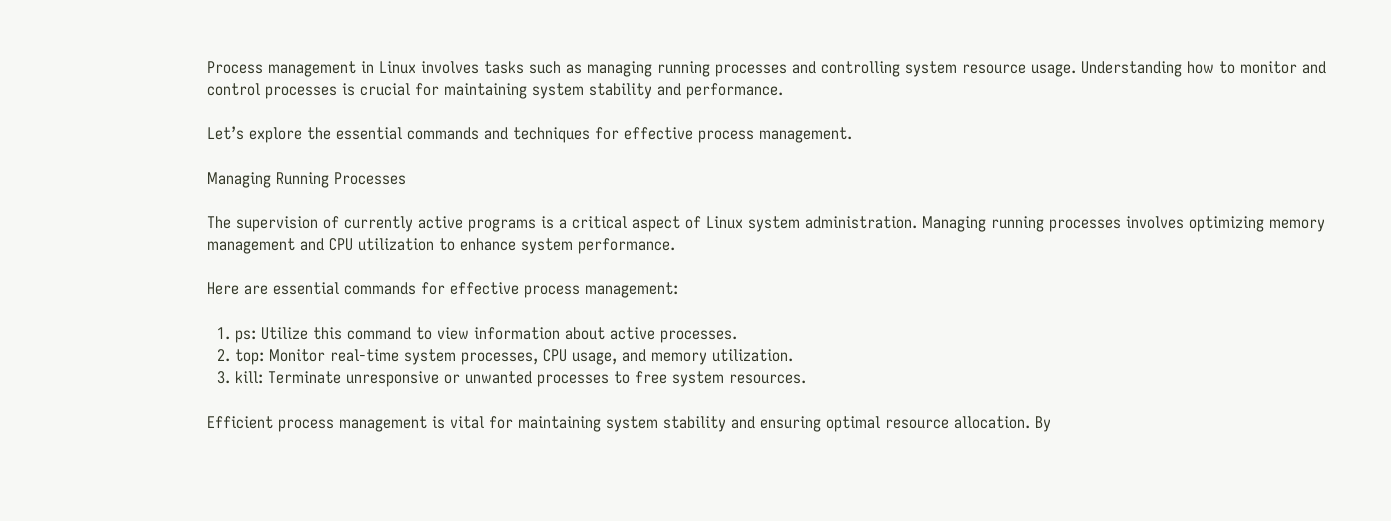Process management in Linux involves tasks such as managing running processes and controlling system resource usage. Understanding how to monitor and control processes is crucial for maintaining system stability and performance.

Let’s explore the essential commands and techniques for effective process management.

Managing Running Processes

The supervision of currently active programs is a critical aspect of Linux system administration. Managing running processes involves optimizing memory management and CPU utilization to enhance system performance.

Here are essential commands for effective process management:

  1. ps: Utilize this command to view information about active processes.
  2. top: Monitor real-time system processes, CPU usage, and memory utilization.
  3. kill: Terminate unresponsive or unwanted processes to free system resources.

Efficient process management is vital for maintaining system stability and ensuring optimal resource allocation. By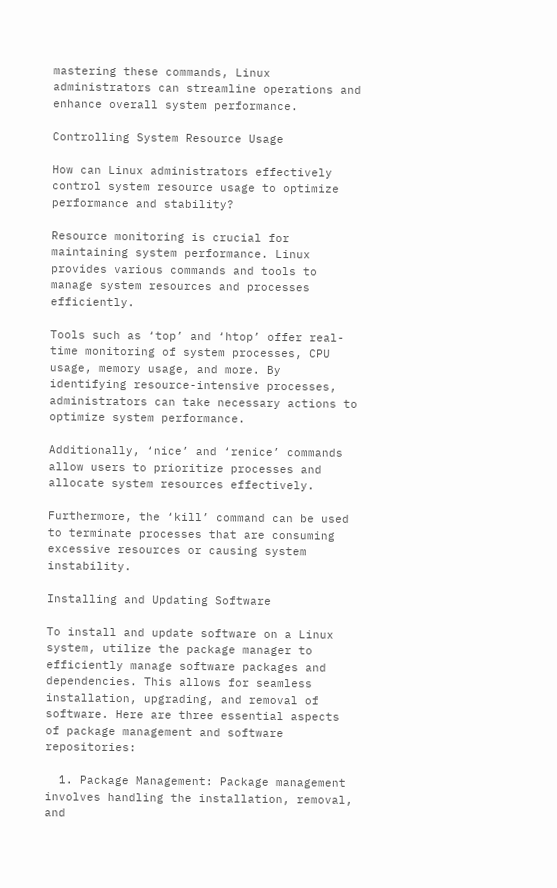mastering these commands, Linux administrators can streamline operations and enhance overall system performance.

Controlling System Resource Usage

How can Linux administrators effectively control system resource usage to optimize performance and stability?

Resource monitoring is crucial for maintaining system performance. Linux provides various commands and tools to manage system resources and processes efficiently.

Tools such as ‘top’ and ‘htop’ offer real-time monitoring of system processes, CPU usage, memory usage, and more. By identifying resource-intensive processes, administrators can take necessary actions to optimize system performance.

Additionally, ‘nice’ and ‘renice’ commands allow users to prioritize processes and allocate system resources effectively.

Furthermore, the ‘kill’ command can be used to terminate processes that are consuming excessive resources or causing system instability.

Installing and Updating Software

To install and update software on a Linux system, utilize the package manager to efficiently manage software packages and dependencies. This allows for seamless installation, upgrading, and removal of software. Here are three essential aspects of package management and software repositories:

  1. Package Management: Package management involves handling the installation, removal, and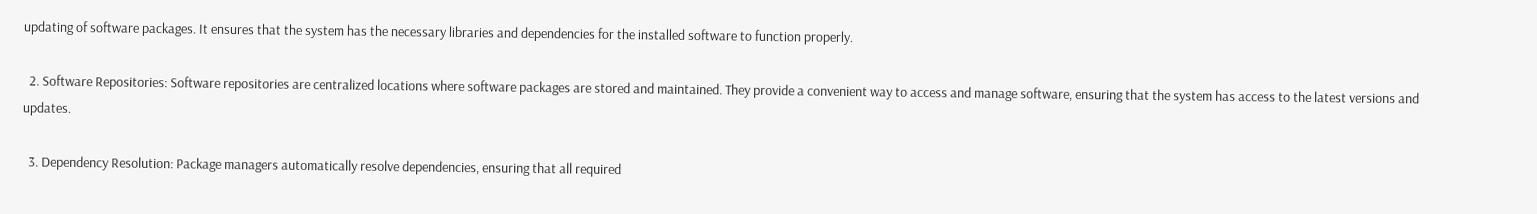updating of software packages. It ensures that the system has the necessary libraries and dependencies for the installed software to function properly.

  2. Software Repositories: Software repositories are centralized locations where software packages are stored and maintained. They provide a convenient way to access and manage software, ensuring that the system has access to the latest versions and updates.

  3. Dependency Resolution: Package managers automatically resolve dependencies, ensuring that all required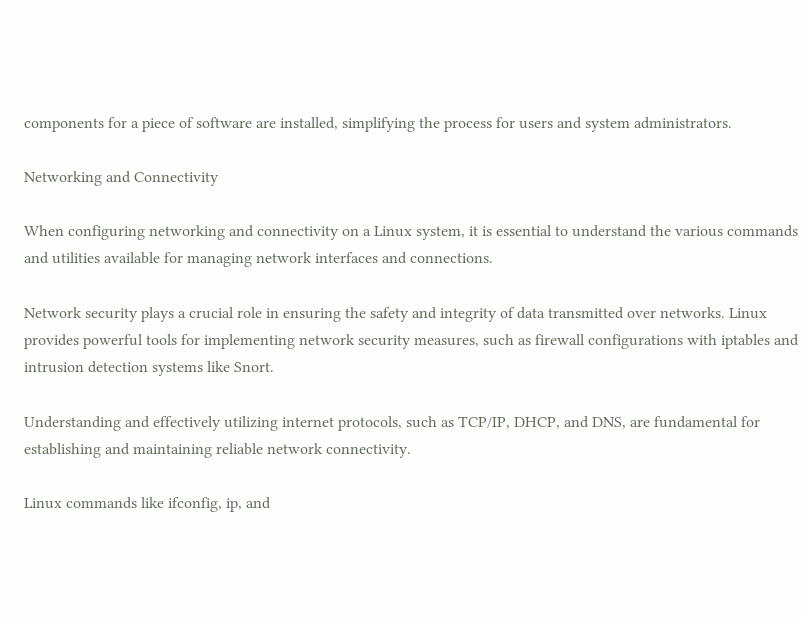components for a piece of software are installed, simplifying the process for users and system administrators.

Networking and Connectivity

When configuring networking and connectivity on a Linux system, it is essential to understand the various commands and utilities available for managing network interfaces and connections.

Network security plays a crucial role in ensuring the safety and integrity of data transmitted over networks. Linux provides powerful tools for implementing network security measures, such as firewall configurations with iptables and intrusion detection systems like Snort.

Understanding and effectively utilizing internet protocols, such as TCP/IP, DHCP, and DNS, are fundamental for establishing and maintaining reliable network connectivity.

Linux commands like ifconfig, ip, and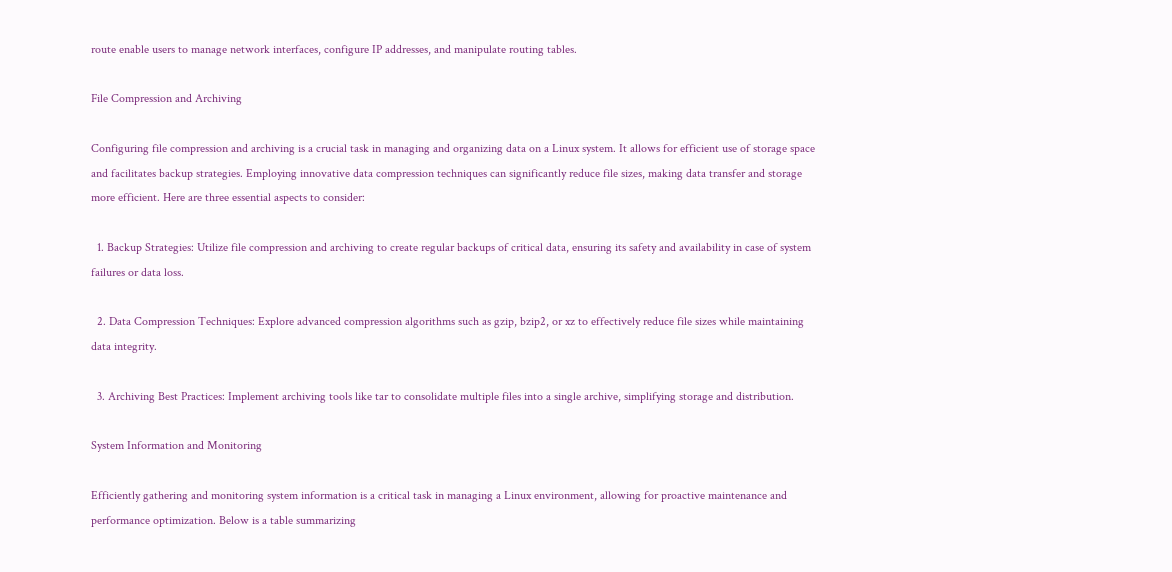route enable users to manage network interfaces, configure IP addresses, and manipulate routing tables.

File Compression and Archiving

Configuring file compression and archiving is a crucial task in managing and organizing data on a Linux system. It allows for efficient use of storage space and facilitates backup strategies. Employing innovative data compression techniques can significantly reduce file sizes, making data transfer and storage more efficient. Here are three essential aspects to consider:

  1. Backup Strategies: Utilize file compression and archiving to create regular backups of critical data, ensuring its safety and availability in case of system failures or data loss.

  2. Data Compression Techniques: Explore advanced compression algorithms such as gzip, bzip2, or xz to effectively reduce file sizes while maintaining data integrity.

  3. Archiving Best Practices: Implement archiving tools like tar to consolidate multiple files into a single archive, simplifying storage and distribution.

System Information and Monitoring

Efficiently gathering and monitoring system information is a critical task in managing a Linux environment, allowing for proactive maintenance and performance optimization. Below is a table summarizing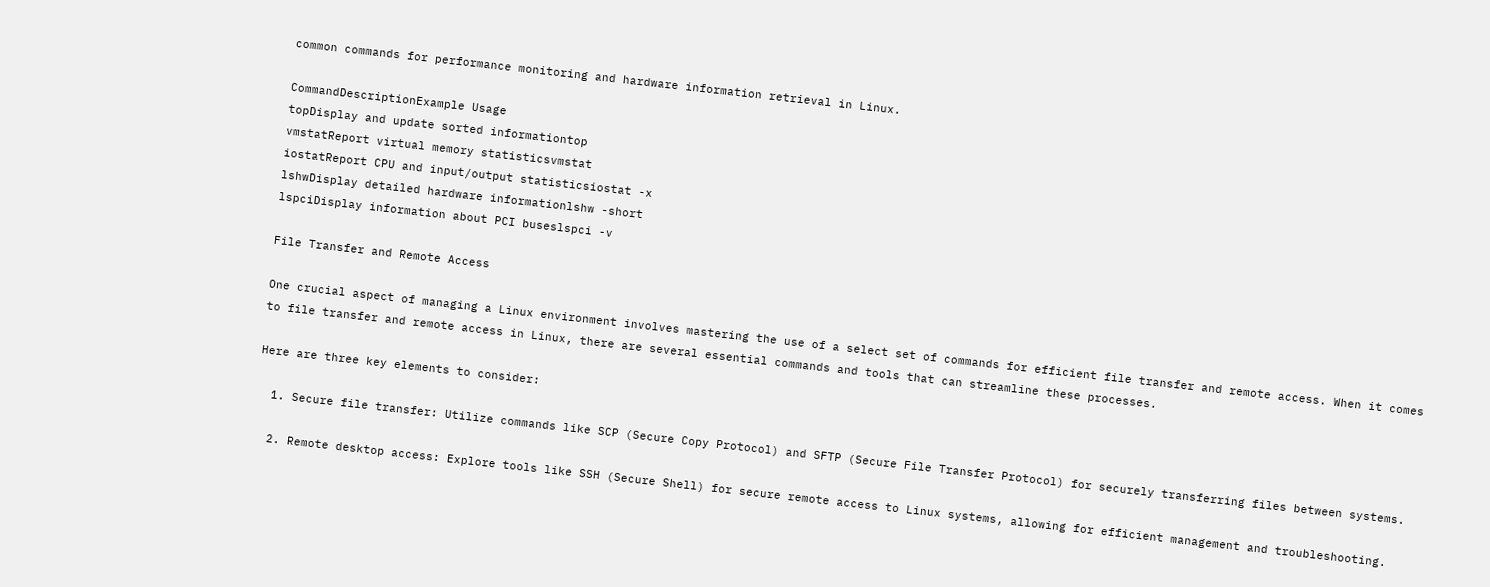common commands for performance monitoring and hardware information retrieval in Linux.

CommandDescriptionExample Usage
topDisplay and update sorted informationtop
vmstatReport virtual memory statisticsvmstat
iostatReport CPU and input/output statisticsiostat -x
lshwDisplay detailed hardware informationlshw -short
lspciDisplay information about PCI buseslspci -v

File Transfer and Remote Access

One crucial aspect of managing a Linux environment involves mastering the use of a select set of commands for efficient file transfer and remote access. When it comes to file transfer and remote access in Linux, there are several essential commands and tools that can streamline these processes.

Here are three key elements to consider:

  1. Secure file transfer: Utilize commands like SCP (Secure Copy Protocol) and SFTP (Secure File Transfer Protocol) for securely transferring files between systems.

  2. Remote desktop access: Explore tools like SSH (Secure Shell) for secure remote access to Linux systems, allowing for efficient management and troubleshooting.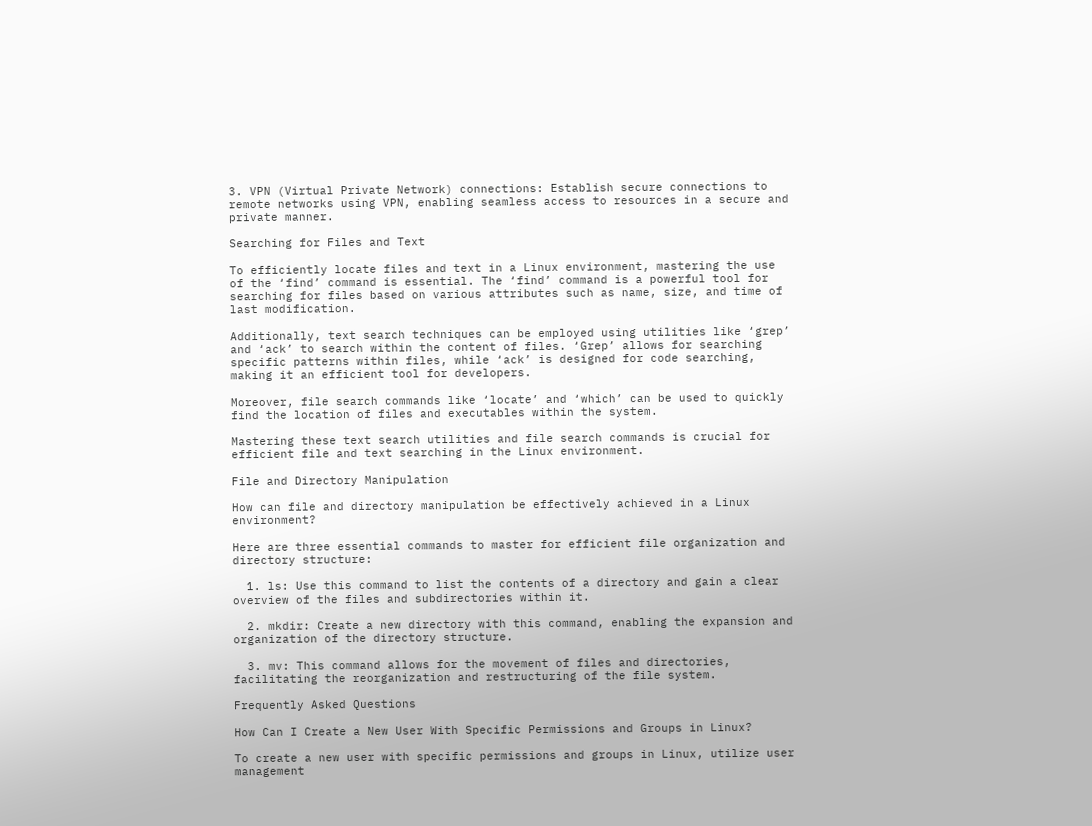3. VPN (Virtual Private Network) connections: Establish secure connections to remote networks using VPN, enabling seamless access to resources in a secure and private manner.

Searching for Files and Text

To efficiently locate files and text in a Linux environment, mastering the use of the ‘find’ command is essential. The ‘find’ command is a powerful tool for searching for files based on various attributes such as name, size, and time of last modification.

Additionally, text search techniques can be employed using utilities like ‘grep’ and ‘ack’ to search within the content of files. ‘Grep’ allows for searching specific patterns within files, while ‘ack’ is designed for code searching, making it an efficient tool for developers.

Moreover, file search commands like ‘locate’ and ‘which’ can be used to quickly find the location of files and executables within the system.

Mastering these text search utilities and file search commands is crucial for efficient file and text searching in the Linux environment.

File and Directory Manipulation

How can file and directory manipulation be effectively achieved in a Linux environment?

Here are three essential commands to master for efficient file organization and directory structure:

  1. ls: Use this command to list the contents of a directory and gain a clear overview of the files and subdirectories within it.

  2. mkdir: Create a new directory with this command, enabling the expansion and organization of the directory structure.

  3. mv: This command allows for the movement of files and directories, facilitating the reorganization and restructuring of the file system.

Frequently Asked Questions

How Can I Create a New User With Specific Permissions and Groups in Linux?

To create a new user with specific permissions and groups in Linux, utilize user management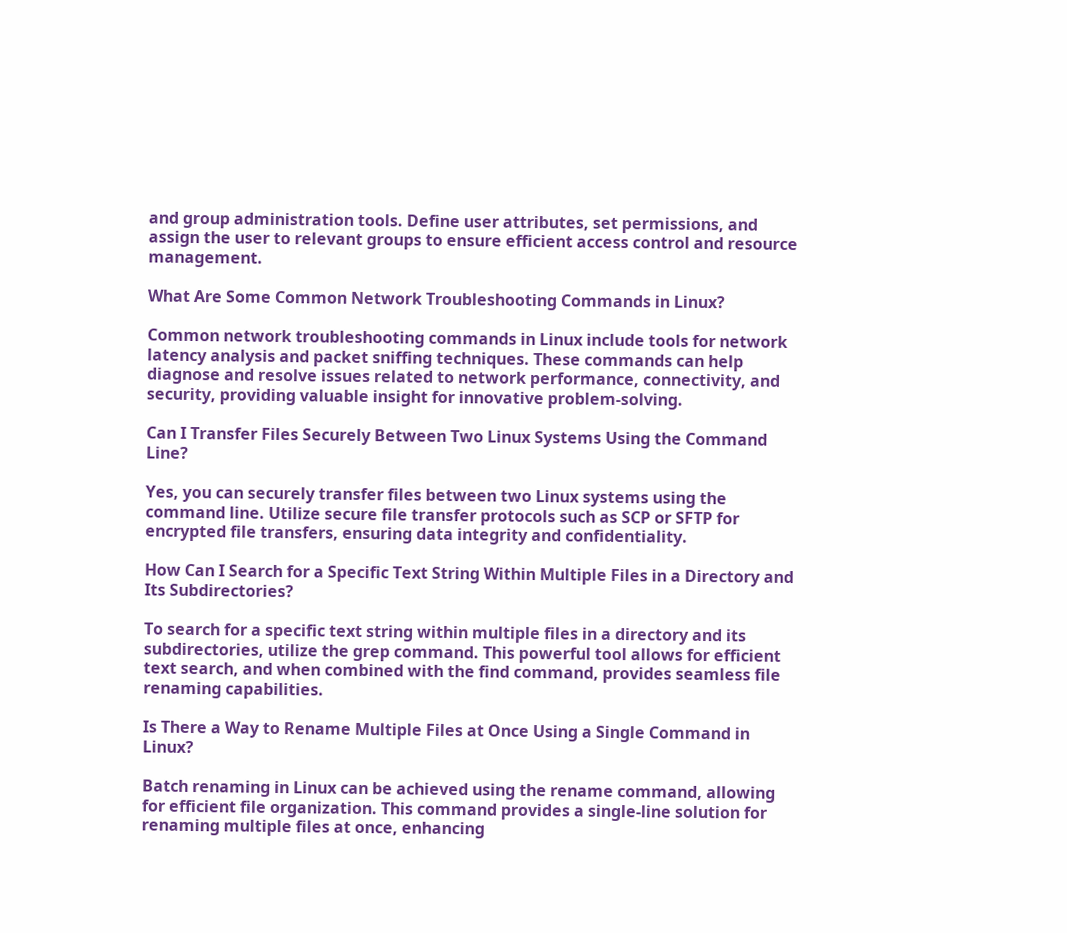and group administration tools. Define user attributes, set permissions, and assign the user to relevant groups to ensure efficient access control and resource management.

What Are Some Common Network Troubleshooting Commands in Linux?

Common network troubleshooting commands in Linux include tools for network latency analysis and packet sniffing techniques. These commands can help diagnose and resolve issues related to network performance, connectivity, and security, providing valuable insight for innovative problem-solving.

Can I Transfer Files Securely Between Two Linux Systems Using the Command Line?

Yes, you can securely transfer files between two Linux systems using the command line. Utilize secure file transfer protocols such as SCP or SFTP for encrypted file transfers, ensuring data integrity and confidentiality.

How Can I Search for a Specific Text String Within Multiple Files in a Directory and Its Subdirectories?

To search for a specific text string within multiple files in a directory and its subdirectories, utilize the grep command. This powerful tool allows for efficient text search, and when combined with the find command, provides seamless file renaming capabilities.

Is There a Way to Rename Multiple Files at Once Using a Single Command in Linux?

Batch renaming in Linux can be achieved using the rename command, allowing for efficient file organization. This command provides a single-line solution for renaming multiple files at once, enhancing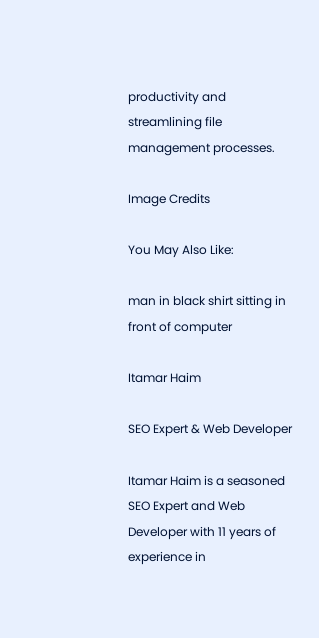productivity and streamlining file management processes.

Image Credits

You May Also Like:

man in black shirt sitting in front of computer

Itamar Haim

SEO Expert & Web Developer

Itamar Haim is a seasoned SEO Expert and Web Developer with 11 years of experience in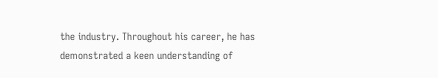the industry. Throughout his career, he has demonstrated a keen understanding of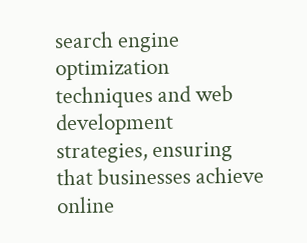search engine optimization techniques and web development strategies, ensuring that businesses achieve online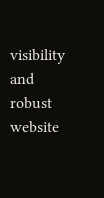visibility and robust website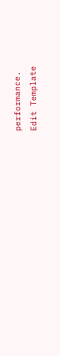performance.
Edit Template